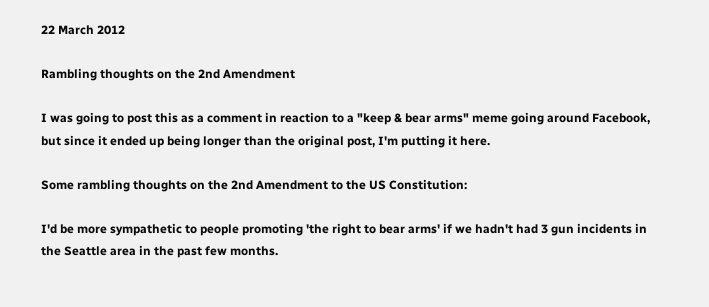22 March 2012

Rambling thoughts on the 2nd Amendment

I was going to post this as a comment in reaction to a "keep & bear arms" meme going around Facebook, but since it ended up being longer than the original post, I'm putting it here.

Some rambling thoughts on the 2nd Amendment to the US Constitution:

I'd be more sympathetic to people promoting 'the right to bear arms' if we hadn't had 3 gun incidents in the Seattle area in the past few months.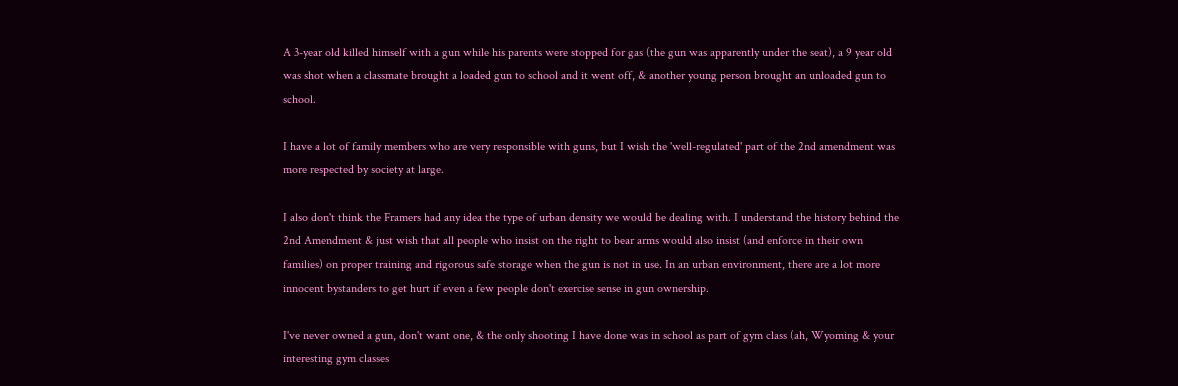A 3-year old killed himself with a gun while his parents were stopped for gas (the gun was apparently under the seat), a 9 year old was shot when a classmate brought a loaded gun to school and it went off, & another young person brought an unloaded gun to school.

I have a lot of family members who are very responsible with guns, but I wish the 'well-regulated' part of the 2nd amendment was more respected by society at large.

I also don't think the Framers had any idea the type of urban density we would be dealing with. I understand the history behind the 2nd Amendment & just wish that all people who insist on the right to bear arms would also insist (and enforce in their own families) on proper training and rigorous safe storage when the gun is not in use. In an urban environment, there are a lot more innocent bystanders to get hurt if even a few people don't exercise sense in gun ownership.

I've never owned a gun, don't want one, & the only shooting I have done was in school as part of gym class (ah, Wyoming & your interesting gym classes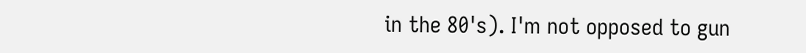in the 80's). I'm not opposed to gun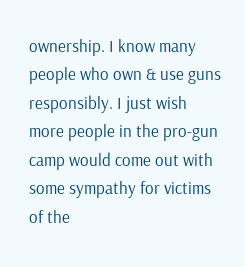ownership. I know many people who own & use guns responsibly. I just wish more people in the pro-gun camp would come out with some sympathy for victims of the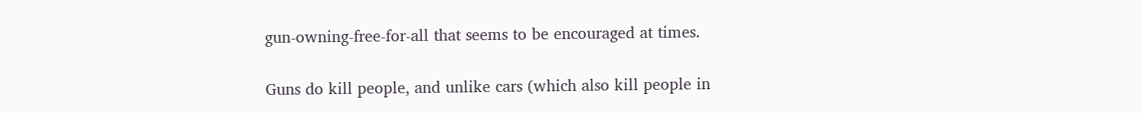gun-owning-free-for-all that seems to be encouraged at times.

Guns do kill people, and unlike cars (which also kill people in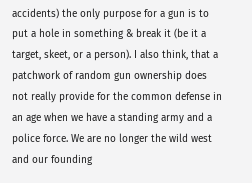accidents) the only purpose for a gun is to put a hole in something & break it (be it a target, skeet, or a person). I also think, that a patchwork of random gun ownership does not really provide for the common defense in an age when we have a standing army and a police force. We are no longer the wild west and our founding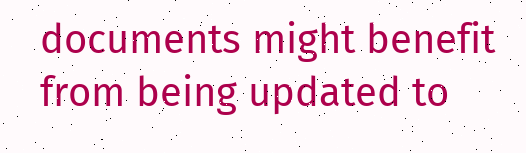documents might benefit from being updated to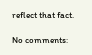reflect that fact.

No comments: